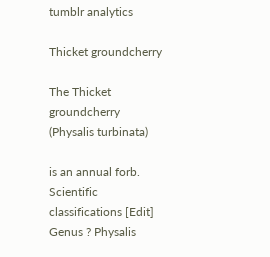tumblr analytics

Thicket groundcherry

The Thicket groundcherry (Physalis turbinata)

is an annual forb.
Scientific classifications [Edit]
Genus ? Physalis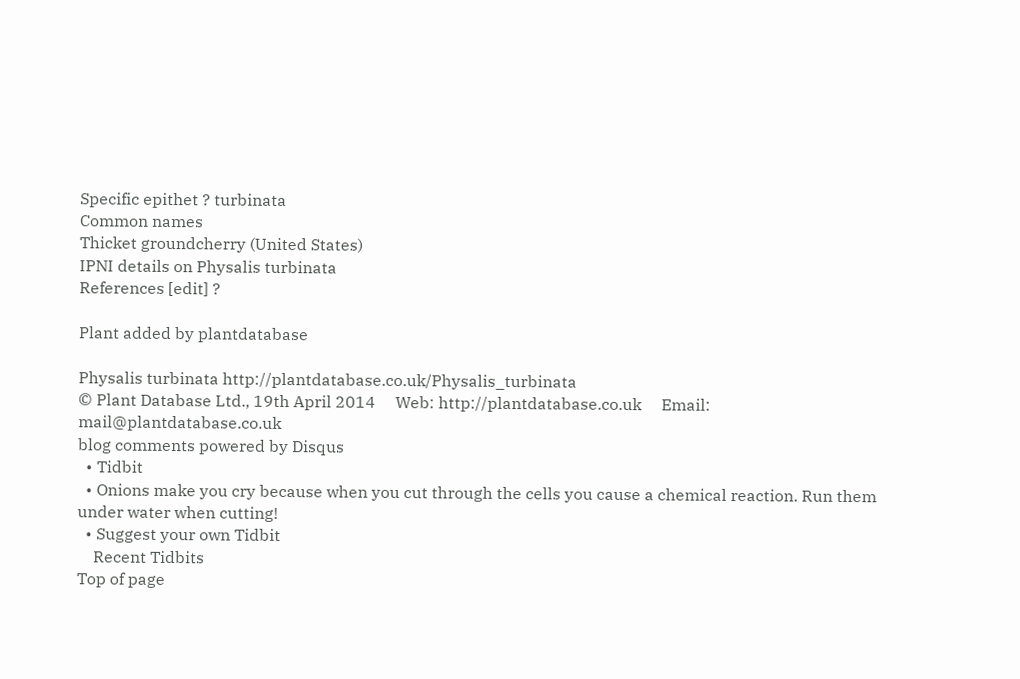Specific epithet ? turbinata
Common names
Thicket groundcherry (United States)
IPNI details on Physalis turbinata
References [edit] ?

Plant added by plantdatabase

Physalis turbinata http://plantdatabase.co.uk/Physalis_turbinata
© Plant Database Ltd., 19th April 2014     Web: http://plantdatabase.co.uk     Email: mail@plantdatabase.co.uk
blog comments powered by Disqus
  • Tidbit
  • Onions make you cry because when you cut through the cells you cause a chemical reaction. Run them under water when cutting!
  • Suggest your own Tidbit
    Recent Tidbits
Top of page